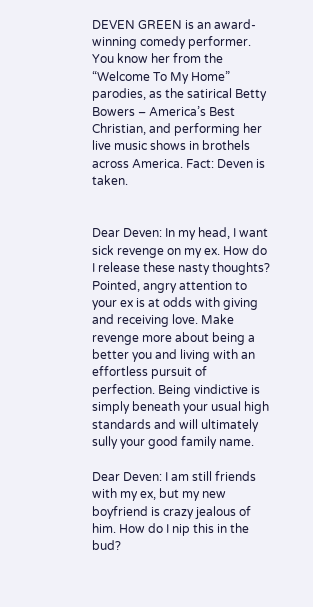DEVEN GREEN is an award-winning comedy performer. You know her from the “Welcome To My Home” parodies, as the satirical Betty Bowers – America’s Best Christian, and performing her live music shows in brothels across America. Fact: Deven is taken.


Dear Deven: In my head, I want sick revenge on my ex. How do I release these nasty thoughts?
Pointed, angry attention to your ex is at odds with giving and receiving love. Make revenge more about being a better you and living with an effortless pursuit of perfection. Being vindictive is simply beneath your usual high standards and will ultimately sully your good family name.

Dear Deven: I am still friends with my ex, but my new boyfriend is crazy jealous of him. How do I nip this in the bud?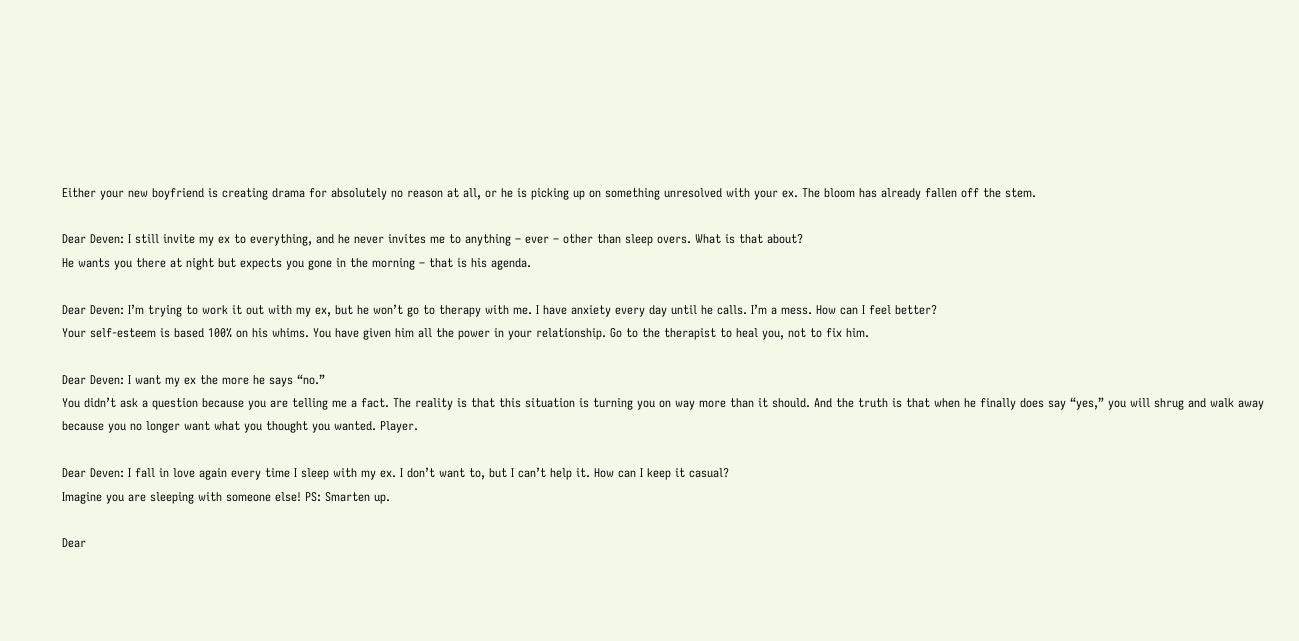Either your new boyfriend is creating drama for absolutely no reason at all, or he is picking up on something unresolved with your ex. The bloom has already fallen off the stem.

Dear Deven: I still invite my ex to everything, and he never invites me to anything – ever – other than sleep overs. What is that about?
He wants you there at night but expects you gone in the morning – that is his agenda.

Dear Deven: I’m trying to work it out with my ex, but he won’t go to therapy with me. I have anxiety every day until he calls. I’m a mess. How can I feel better?
Your self-esteem is based 100% on his whims. You have given him all the power in your relationship. Go to the therapist to heal you, not to fix him.

Dear Deven: I want my ex the more he says “no.”
You didn’t ask a question because you are telling me a fact. The reality is that this situation is turning you on way more than it should. And the truth is that when he finally does say “yes,” you will shrug and walk away because you no longer want what you thought you wanted. Player.

Dear Deven: I fall in love again every time I sleep with my ex. I don’t want to, but I can’t help it. How can I keep it casual?
Imagine you are sleeping with someone else! PS: Smarten up.

Dear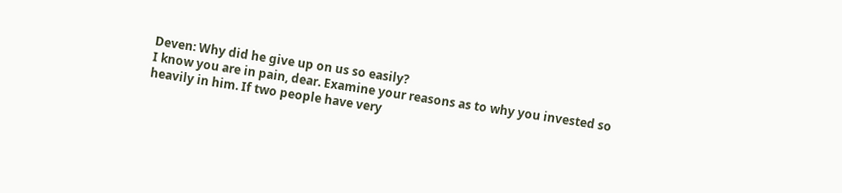Deven: Why did he give up on us so easily?
I know you are in pain, dear. Examine your reasons as to why you invested so heavily in him. If two people have very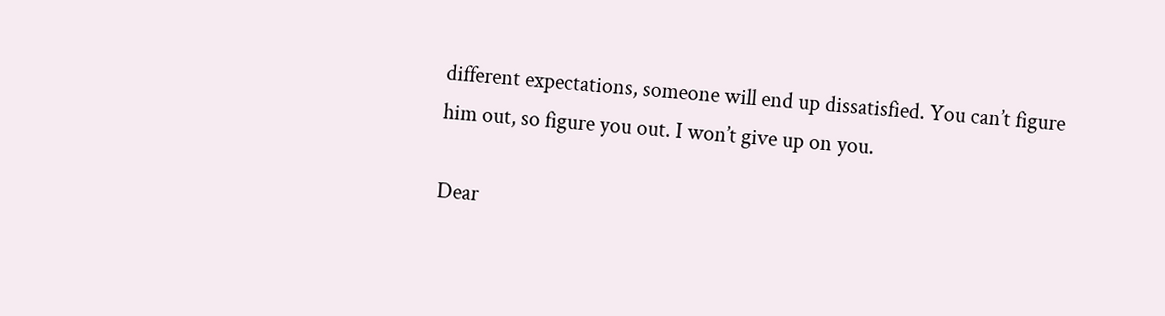different expectations, someone will end up dissatisfied. You can’t figure him out, so figure you out. I won’t give up on you.

Dear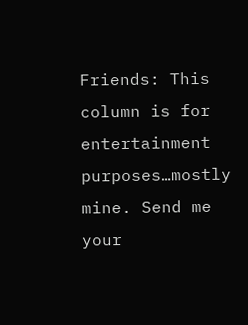Friends: This column is for entertainment purposes…mostly mine. Send me your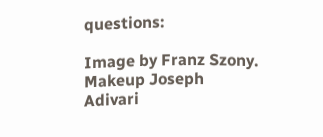questions:

Image by Franz Szony. Makeup Joseph Adivari